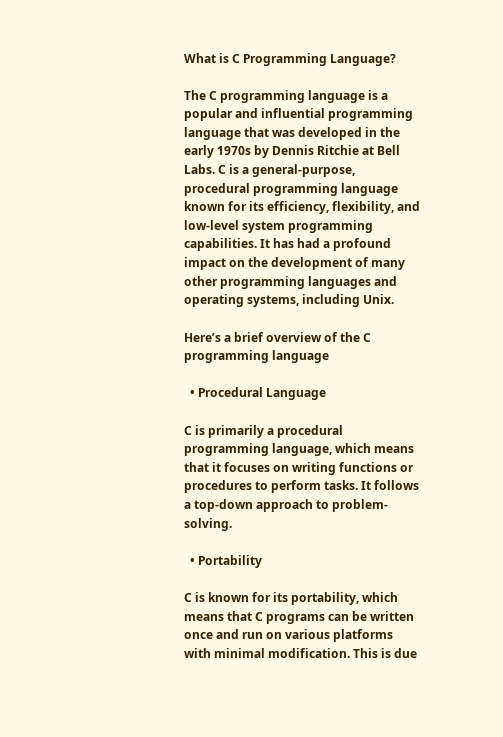What is C Programming Language?

The C programming language is a popular and influential programming language that was developed in the early 1970s by Dennis Ritchie at Bell Labs. C is a general-purpose, procedural programming language known for its efficiency, flexibility, and low-level system programming capabilities. It has had a profound impact on the development of many other programming languages and operating systems, including Unix.

Here’s a brief overview of the C programming language

  • Procedural Language

C is primarily a procedural programming language, which means that it focuses on writing functions or procedures to perform tasks. It follows a top-down approach to problem-solving.

  • Portability

C is known for its portability, which means that C programs can be written once and run on various platforms with minimal modification. This is due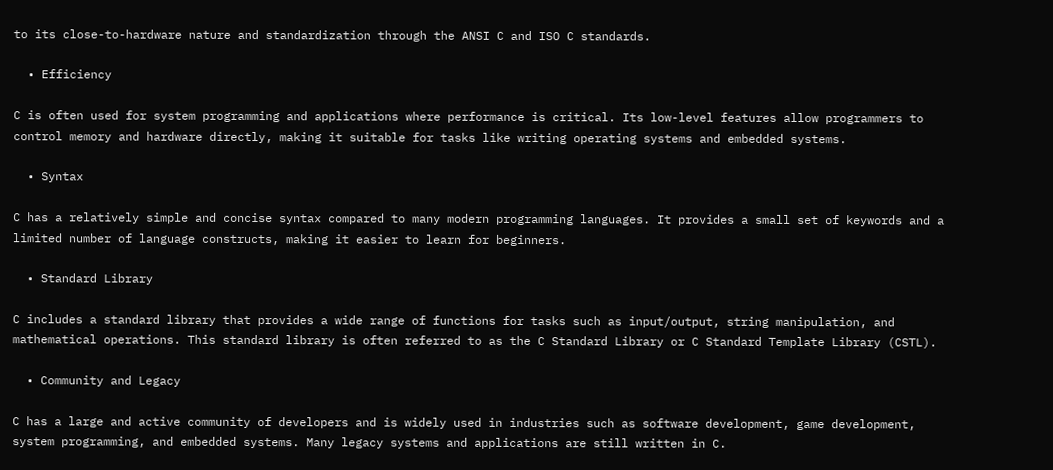to its close-to-hardware nature and standardization through the ANSI C and ISO C standards.

  • Efficiency

C is often used for system programming and applications where performance is critical. Its low-level features allow programmers to control memory and hardware directly, making it suitable for tasks like writing operating systems and embedded systems.

  • Syntax

C has a relatively simple and concise syntax compared to many modern programming languages. It provides a small set of keywords and a limited number of language constructs, making it easier to learn for beginners.

  • Standard Library

C includes a standard library that provides a wide range of functions for tasks such as input/output, string manipulation, and mathematical operations. This standard library is often referred to as the C Standard Library or C Standard Template Library (CSTL).

  • Community and Legacy

C has a large and active community of developers and is widely used in industries such as software development, game development, system programming, and embedded systems. Many legacy systems and applications are still written in C.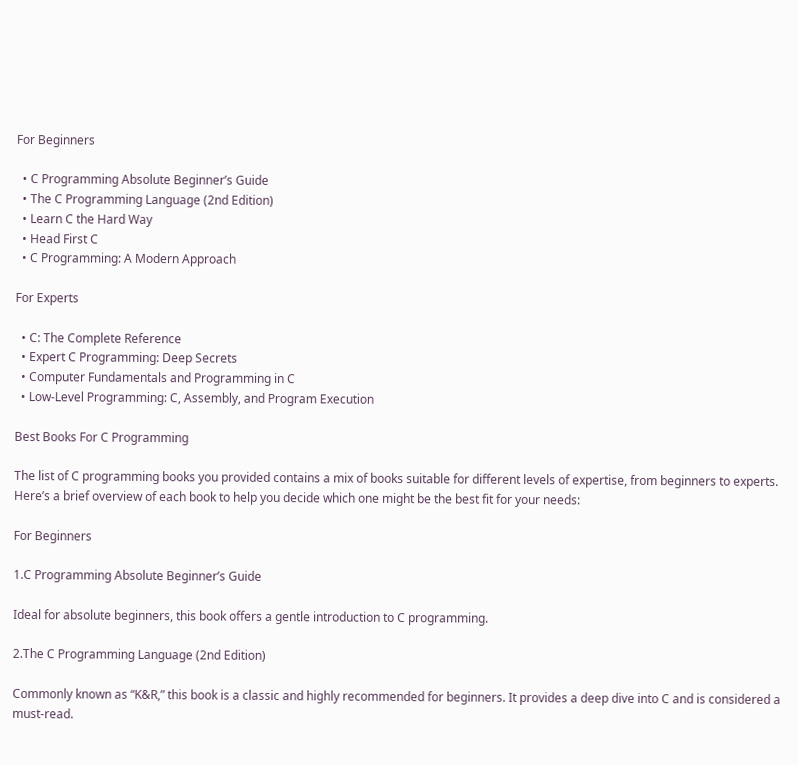For Beginners

  • C Programming Absolute Beginner’s Guide
  • The C Programming Language (2nd Edition)
  • Learn C the Hard Way
  • Head First C
  • C Programming: A Modern Approach

For Experts

  • C: The Complete Reference
  • Expert C Programming: Deep Secrets
  • Computer Fundamentals and Programming in C
  • Low-Level Programming: C, Assembly, and Program Execution

Best Books For C Programming

The list of C programming books you provided contains a mix of books suitable for different levels of expertise, from beginners to experts. Here’s a brief overview of each book to help you decide which one might be the best fit for your needs:

For Beginners

1.C Programming Absolute Beginner’s Guide

Ideal for absolute beginners, this book offers a gentle introduction to C programming.

2.The C Programming Language (2nd Edition)

Commonly known as “K&R,” this book is a classic and highly recommended for beginners. It provides a deep dive into C and is considered a must-read.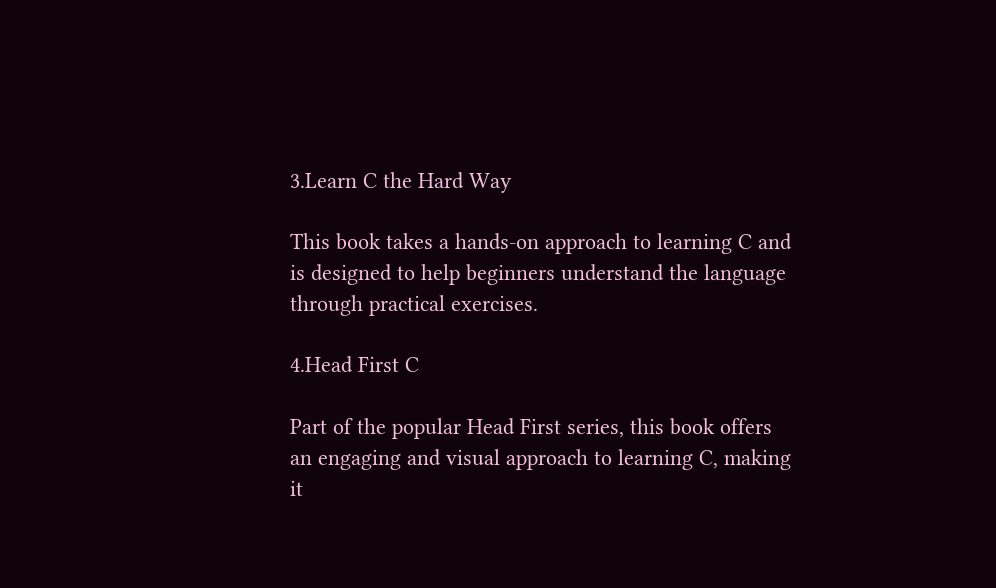3.Learn C the Hard Way

This book takes a hands-on approach to learning C and is designed to help beginners understand the language through practical exercises.

4.Head First C

Part of the popular Head First series, this book offers an engaging and visual approach to learning C, making it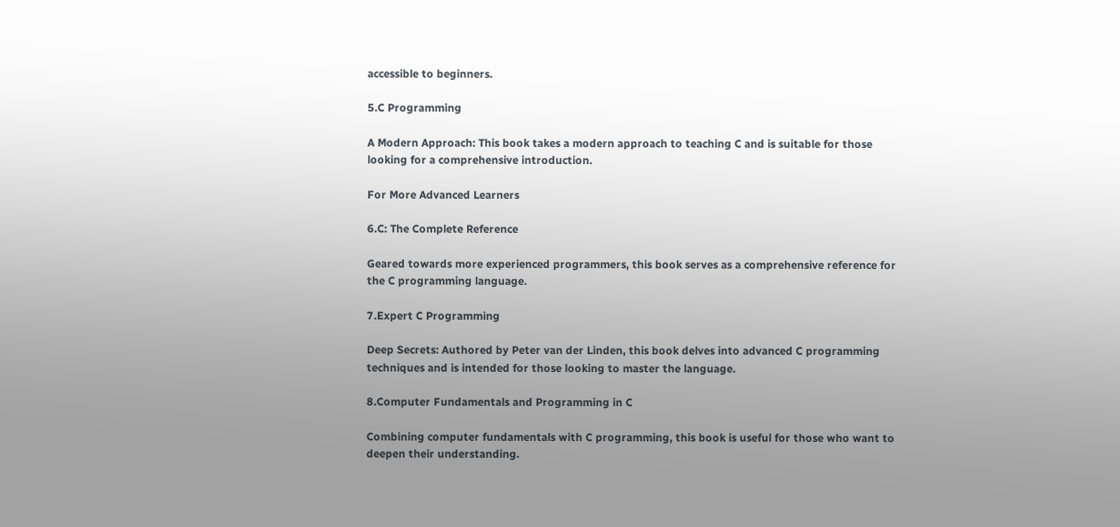accessible to beginners.

5.C Programming

A Modern Approach: This book takes a modern approach to teaching C and is suitable for those looking for a comprehensive introduction.

For More Advanced Learners

6.C: The Complete Reference

Geared towards more experienced programmers, this book serves as a comprehensive reference for the C programming language.

7.Expert C Programming

Deep Secrets: Authored by Peter van der Linden, this book delves into advanced C programming techniques and is intended for those looking to master the language.

8.Computer Fundamentals and Programming in C

Combining computer fundamentals with C programming, this book is useful for those who want to deepen their understanding.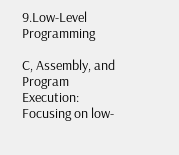9.Low-Level Programming

C, Assembly, and Program Execution: Focusing on low-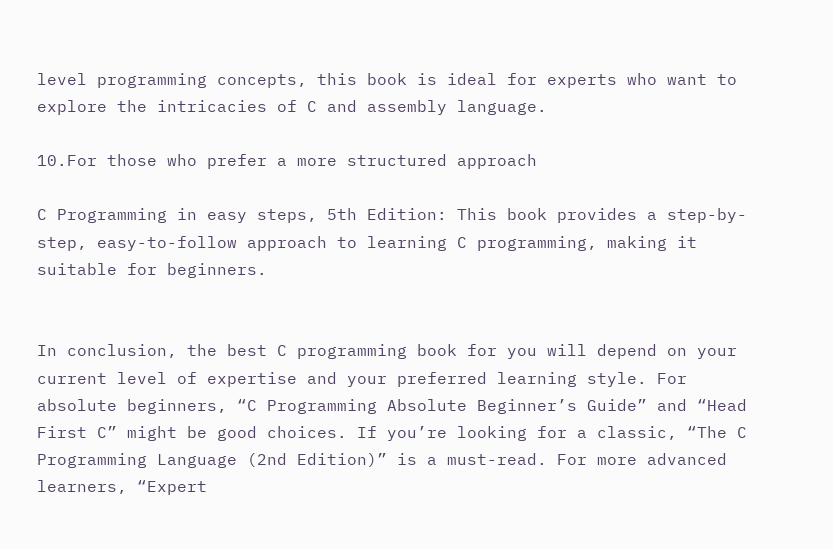level programming concepts, this book is ideal for experts who want to explore the intricacies of C and assembly language.

10.For those who prefer a more structured approach

C Programming in easy steps, 5th Edition: This book provides a step-by-step, easy-to-follow approach to learning C programming, making it suitable for beginners.


In conclusion, the best C programming book for you will depend on your current level of expertise and your preferred learning style. For absolute beginners, “C Programming Absolute Beginner’s Guide” and “Head First C” might be good choices. If you’re looking for a classic, “The C Programming Language (2nd Edition)” is a must-read. For more advanced learners, “Expert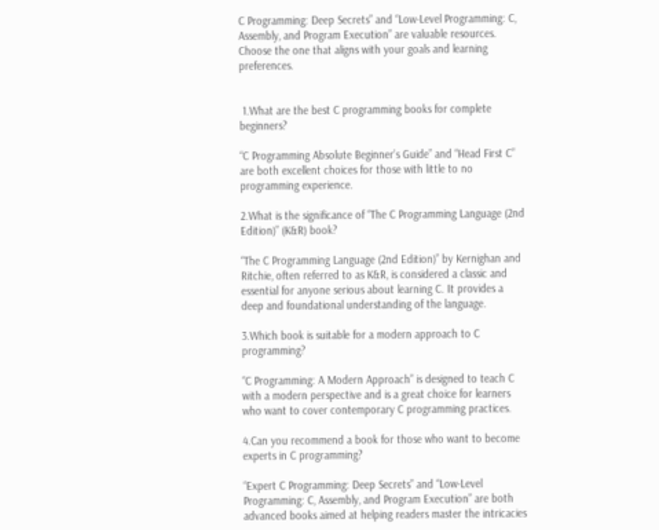C Programming: Deep Secrets” and “Low-Level Programming: C, Assembly, and Program Execution” are valuable resources. Choose the one that aligns with your goals and learning preferences.


 1.What are the best C programming books for complete beginners?

“C Programming Absolute Beginner’s Guide” and “Head First C” are both excellent choices for those with little to no programming experience.

2.What is the significance of “The C Programming Language (2nd Edition)” (K&R) book?

“The C Programming Language (2nd Edition)” by Kernighan and Ritchie, often referred to as K&R, is considered a classic and essential for anyone serious about learning C. It provides a deep and foundational understanding of the language.

3.Which book is suitable for a modern approach to C programming?

“C Programming: A Modern Approach” is designed to teach C with a modern perspective and is a great choice for learners who want to cover contemporary C programming practices.

4.Can you recommend a book for those who want to become experts in C programming?

“Expert C Programming: Deep Secrets” and “Low-Level Programming: C, Assembly, and Program Execution” are both advanced books aimed at helping readers master the intricacies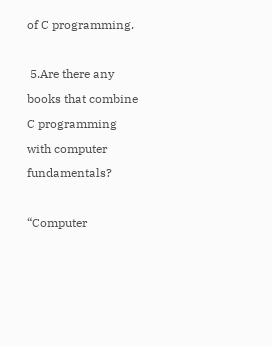of C programming.

 5.Are there any books that combine C programming with computer fundamentals?

“Computer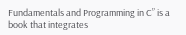Fundamentals and Programming in C” is a book that integrates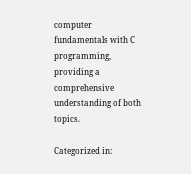computer fundamentals with C programming, providing a comprehensive understanding of both topics.

Categorized in: